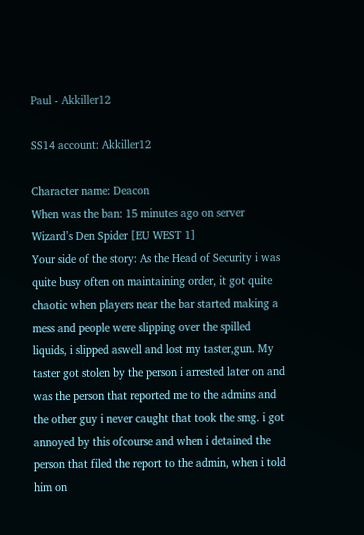Paul - Akkiller12

SS14 account: Akkiller12

Character name: Deacon
When was the ban: 15 minutes ago on server Wizard’s Den Spider [EU WEST 1]
Your side of the story: As the Head of Security i was quite busy often on maintaining order, it got quite chaotic when players near the bar started making a mess and people were slipping over the spilled liquids, i slipped aswell and lost my taster,gun. My taster got stolen by the person i arrested later on and was the person that reported me to the admins and the other guy i never caught that took the smg. i got annoyed by this ofcourse and when i detained the person that filed the report to the admin, when i told him on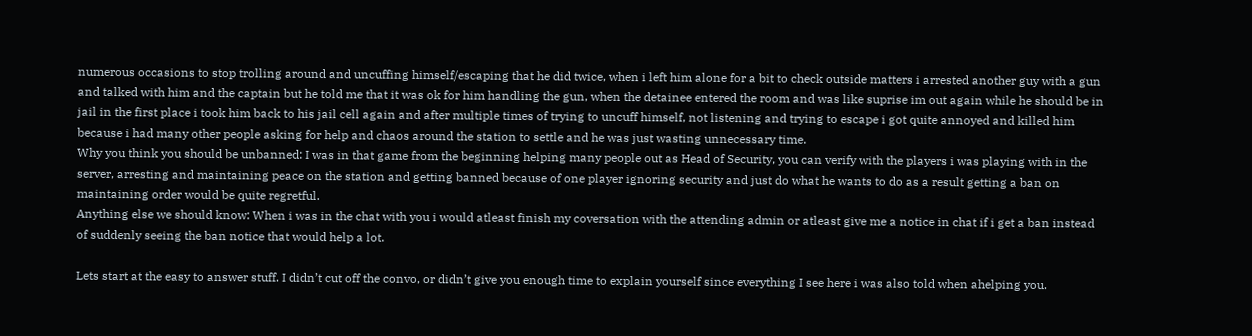numerous occasions to stop trolling around and uncuffing himself/escaping that he did twice, when i left him alone for a bit to check outside matters i arrested another guy with a gun and talked with him and the captain but he told me that it was ok for him handling the gun, when the detainee entered the room and was like suprise im out again while he should be in jail in the first place i took him back to his jail cell again and after multiple times of trying to uncuff himself, not listening and trying to escape i got quite annoyed and killed him because i had many other people asking for help and chaos around the station to settle and he was just wasting unnecessary time.
Why you think you should be unbanned: I was in that game from the beginning helping many people out as Head of Security, you can verify with the players i was playing with in the server, arresting and maintaining peace on the station and getting banned because of one player ignoring security and just do what he wants to do as a result getting a ban on maintaining order would be quite regretful.
Anything else we should know: When i was in the chat with you i would atleast finish my coversation with the attending admin or atleast give me a notice in chat if i get a ban instead of suddenly seeing the ban notice that would help a lot.

Lets start at the easy to answer stuff. I didn’t cut off the convo, or didn’t give you enough time to explain yourself since everything I see here i was also told when ahelping you.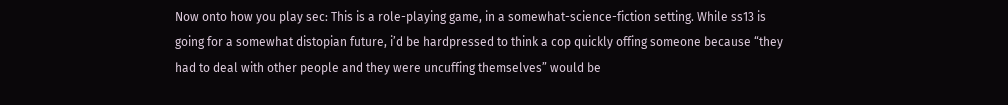Now onto how you play sec: This is a role-playing game, in a somewhat-science-fiction setting. While ss13 is going for a somewhat distopian future, i’d be hardpressed to think a cop quickly offing someone because “they had to deal with other people and they were uncuffing themselves” would be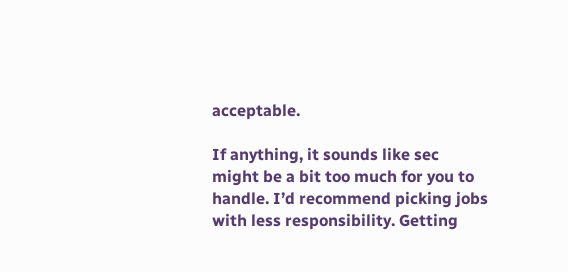acceptable.

If anything, it sounds like sec might be a bit too much for you to handle. I’d recommend picking jobs with less responsibility. Getting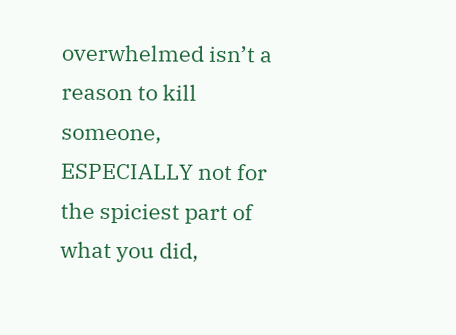overwhelmed isn’t a reason to kill someone, ESPECIALLY not for the spiciest part of what you did,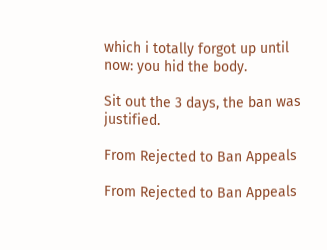which i totally forgot up until now: you hid the body.

Sit out the 3 days, the ban was justified.

From Rejected to Ban Appeals

From Rejected to Ban Appeals